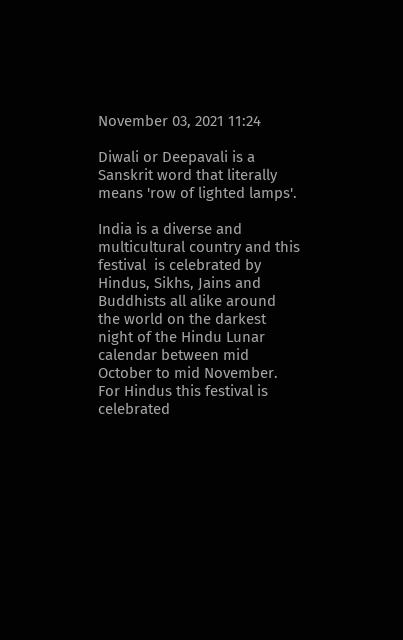November 03, 2021 11:24

Diwali or Deepavali is a Sanskrit word that literally means 'row of lighted lamps'.

India is a diverse and multicultural country and this festival  is celebrated by Hindus, Sikhs, Jains and Buddhists all alike around the world on the darkest night of the Hindu Lunar calendar between mid October to mid November.  For Hindus this festival is celebrated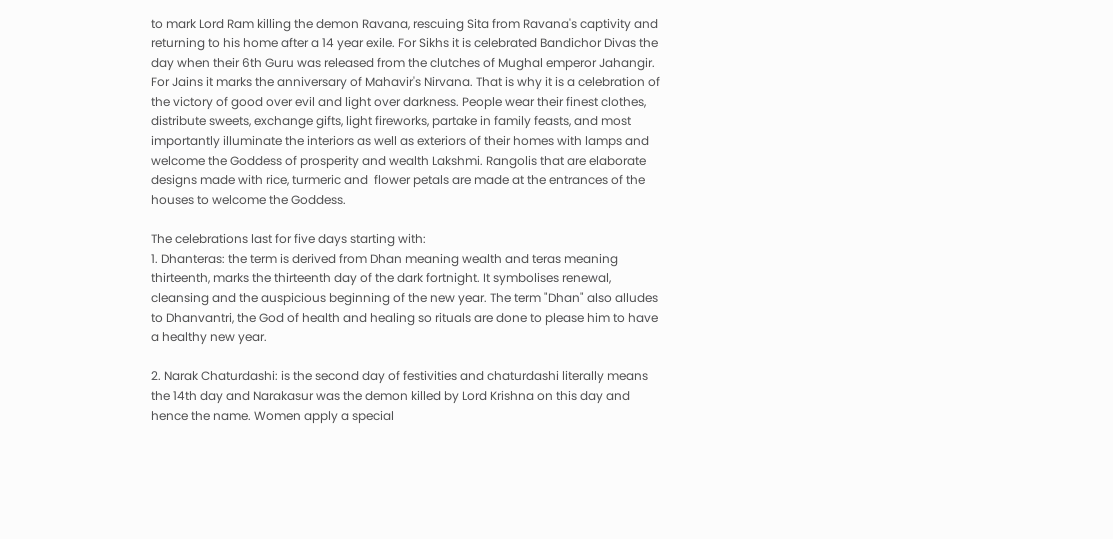to mark Lord Ram killing the demon Ravana, rescuing Sita from Ravana's captivity and returning to his home after a 14 year exile. For Sikhs it is celebrated Bandichor Divas the day when their 6th Guru was released from the clutches of Mughal emperor Jahangir. For Jains it marks the anniversary of Mahavir's Nirvana. That is why it is a celebration of the victory of good over evil and light over darkness. People wear their finest clothes, distribute sweets, exchange gifts, light fireworks, partake in family feasts, and most importantly illuminate the interiors as well as exteriors of their homes with lamps and welcome the Goddess of prosperity and wealth Lakshmi. Rangolis that are elaborate designs made with rice, turmeric and  flower petals are made at the entrances of the houses to welcome the Goddess.

The celebrations last for five days starting with:
1. Dhanteras: the term is derived from Dhan meaning wealth and teras meaning thirteenth, marks the thirteenth day of the dark fortnight. It symbolises renewal, cleansing and the auspicious beginning of the new year. The term "Dhan" also alludes to Dhanvantri, the God of health and healing so rituals are done to please him to have a healthy new year.

2. Narak Chaturdashi: is the second day of festivities and chaturdashi literally means the 14th day and Narakasur was the demon killed by Lord Krishna on this day and hence the name. Women apply a special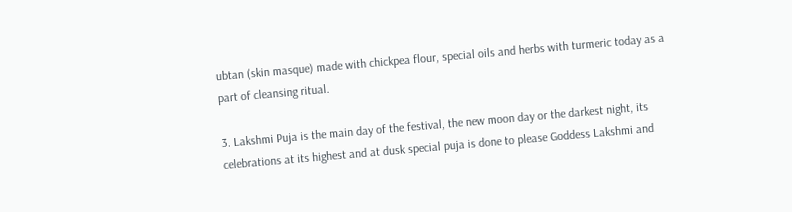ubtan (skin masque) made with chickpea flour, special oils and herbs with turmeric today as a part of cleansing ritual.

3. Lakshmi Puja is the main day of the festival, the new moon day or the darkest night, its celebrations at its highest and at dusk special puja is done to please Goddess Lakshmi and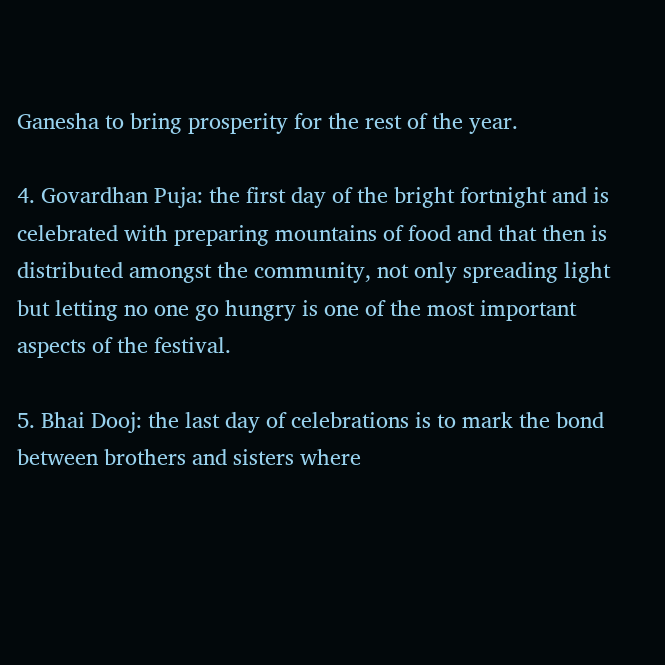Ganesha to bring prosperity for the rest of the year.

4. Govardhan Puja: the first day of the bright fortnight and is celebrated with preparing mountains of food and that then is distributed amongst the community, not only spreading light but letting no one go hungry is one of the most important aspects of the festival.

5. Bhai Dooj: the last day of celebrations is to mark the bond between brothers and sisters where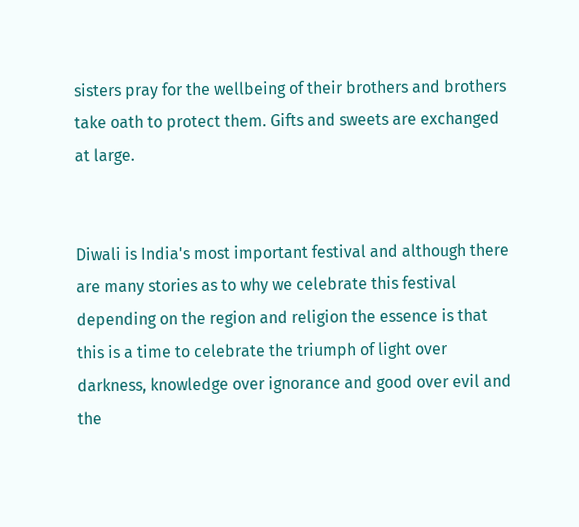sisters pray for the wellbeing of their brothers and brothers take oath to protect them. Gifts and sweets are exchanged at large.


Diwali is India's most important festival and although there are many stories as to why we celebrate this festival depending on the region and religion the essence is that this is a time to celebrate the triumph of light over darkness, knowledge over ignorance and good over evil and the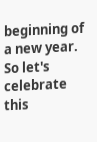beginning of a new year. So let's celebrate this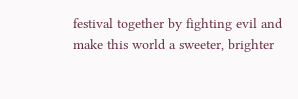festival together by fighting evil and make this world a sweeter, brighter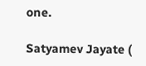one.

Satyamev Jayate (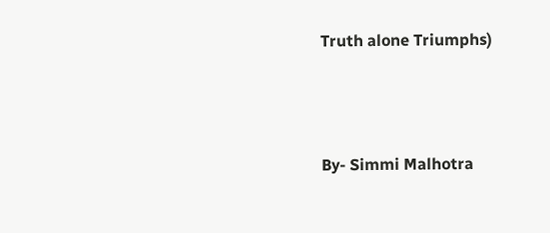Truth alone Triumphs)




By- Simmi Malhotra